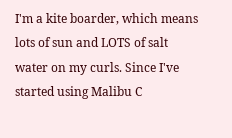I'm a kite boarder, which means  lots of sun and LOTS of salt water on my curls. Since I've started using Malibu C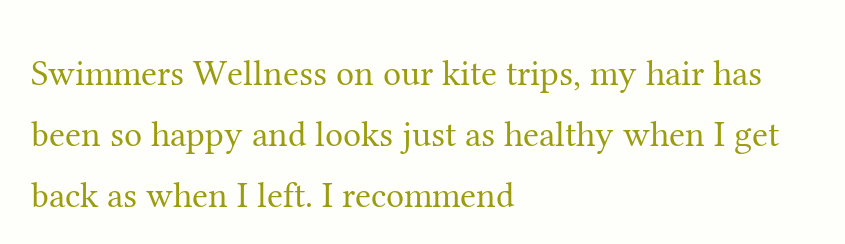Swimmers Wellness on our kite trips, my hair has been so happy and looks just as healthy when I get back as when I left. I recommend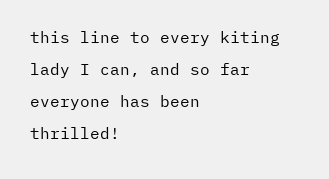this line to every kiting lady I can, and so far everyone has been thrilled!